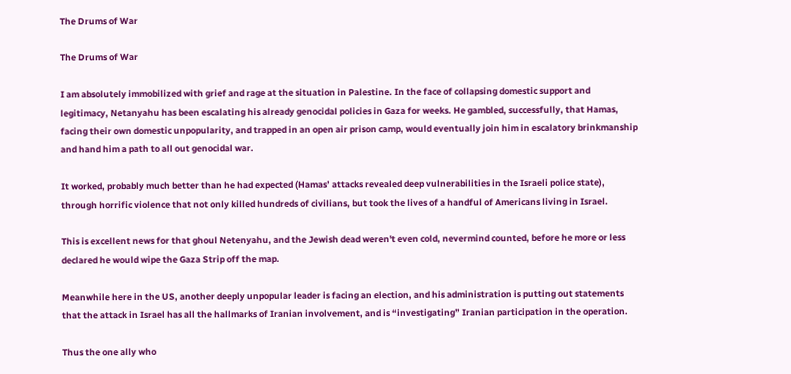The Drums of War

The Drums of War

I am absolutely immobilized with grief and rage at the situation in Palestine. In the face of collapsing domestic support and legitimacy, Netanyahu has been escalating his already genocidal policies in Gaza for weeks. He gambled, successfully, that Hamas, facing their own domestic unpopularity, and trapped in an open air prison camp, would eventually join him in escalatory brinkmanship and hand him a path to all out genocidal war.

It worked, probably much better than he had expected (Hamas’ attacks revealed deep vulnerabilities in the Israeli police state), through horrific violence that not only killed hundreds of civilians, but took the lives of a handful of Americans living in Israel.

This is excellent news for that ghoul Netenyahu, and the Jewish dead weren't even cold, nevermind counted, before he more or less declared he would wipe the Gaza Strip off the map.

Meanwhile here in the US, another deeply unpopular leader is facing an election, and his administration is putting out statements that the attack in Israel has all the hallmarks of Iranian involvement, and is “investigating” Iranian participation in the operation.

Thus the one ally who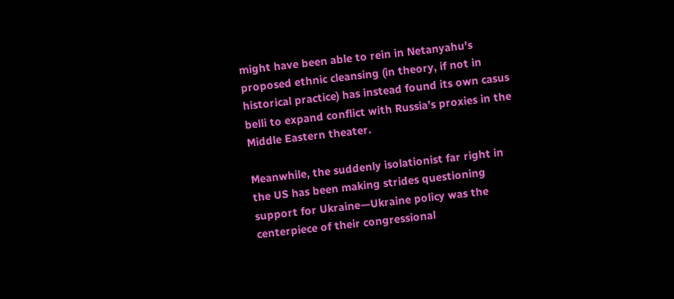might have been able to rein in Netanyahu's proposed ethnic cleansing (in theory, if not in historical practice) has instead found its own casus belli to expand conflict with Russia’s proxies in the Middle Eastern theater.

Meanwhile, the suddenly isolationist far right in the US has been making strides questioning support for Ukraine—Ukraine policy was the centerpiece of their congressional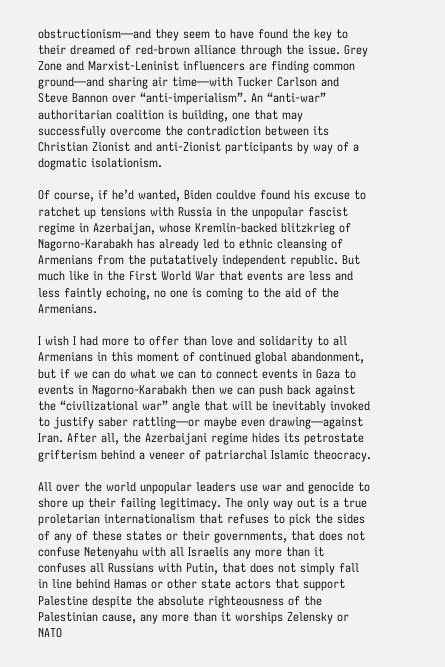obstructionism—and they seem to have found the key to their dreamed of red-brown alliance through the issue. Grey Zone and Marxist-Leninist influencers are finding common ground—and sharing air time—with Tucker Carlson and Steve Bannon over “anti-imperialism”. An “anti-war” authoritarian coalition is building, one that may successfully overcome the contradiction between its Christian Zionist and anti-Zionist participants by way of a dogmatic isolationism.

Of course, if he’d wanted, Biden couldve found his excuse to ratchet up tensions with Russia in the unpopular fascist regime in Azerbaijan, whose Kremlin-backed blitzkrieg of Nagorno-Karabakh has already led to ethnic cleansing of Armenians from the putatatively independent republic. But much like in the First World War that events are less and less faintly echoing, no one is coming to the aid of the Armenians.

I wish I had more to offer than love and solidarity to all Armenians in this moment of continued global abandonment, but if we can do what we can to connect events in Gaza to events in Nagorno-Karabakh then we can push back against the “civilizational war” angle that will be inevitably invoked to justify saber rattling—or maybe even drawing—against Iran. After all, the Azerbaijani regime hides its petrostate grifterism behind a veneer of patriarchal Islamic theocracy.

All over the world unpopular leaders use war and genocide to shore up their failing legitimacy. The only way out is a true proletarian internationalism that refuses to pick the sides of any of these states or their governments, that does not confuse Netenyahu with all Israelis any more than it confuses all Russians with Putin, that does not simply fall in line behind Hamas or other state actors that support Palestine despite the absolute righteousness of the Palestinian cause, any more than it worships Zelensky or NATO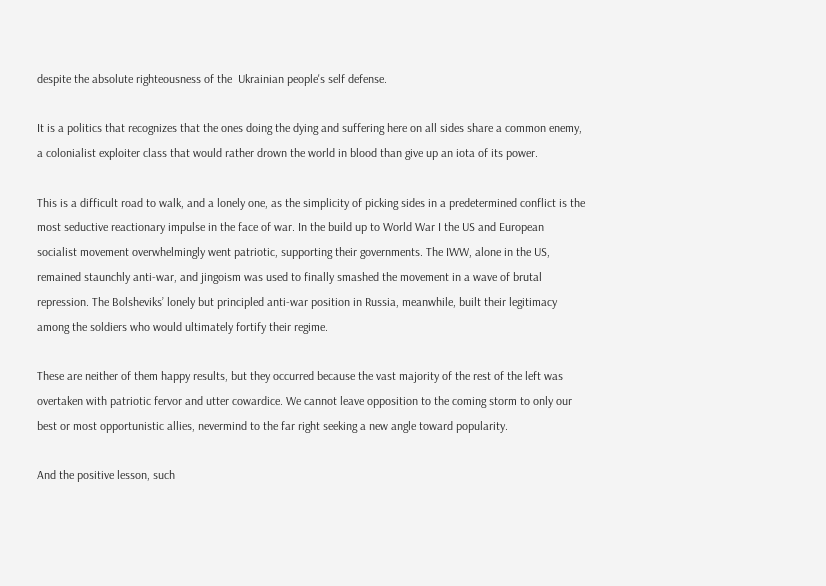despite the absolute righteousness of the  Ukrainian people's self defense.

It is a politics that recognizes that the ones doing the dying and suffering here on all sides share a common enemy, a colonialist exploiter class that would rather drown the world in blood than give up an iota of its power.

This is a difficult road to walk, and a lonely one, as the simplicity of picking sides in a predetermined conflict is the most seductive reactionary impulse in the face of war. In the build up to World War I the US and European socialist movement overwhelmingly went patriotic, supporting their governments. The IWW, alone in the US, remained staunchly anti-war, and jingoism was used to finally smashed the movement in a wave of brutal repression. The Bolsheviks’ lonely but principled anti-war position in Russia, meanwhile, built their legitimacy among the soldiers who would ultimately fortify their regime.

These are neither of them happy results, but they occurred because the vast majority of the rest of the left was overtaken with patriotic fervor and utter cowardice. We cannot leave opposition to the coming storm to only our best or most opportunistic allies, nevermind to the far right seeking a new angle toward popularity.

And the positive lesson, such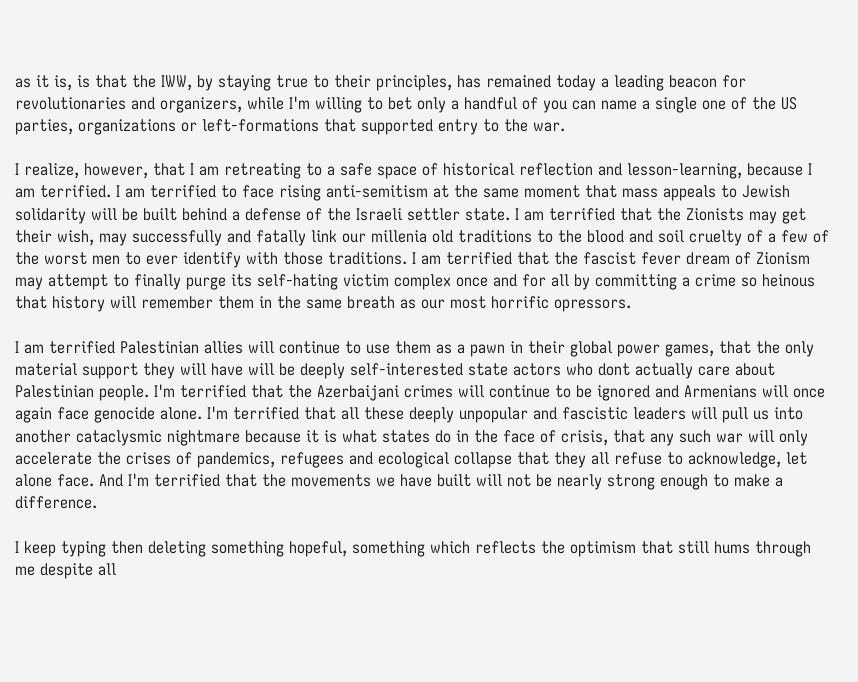as it is, is that the IWW, by staying true to their principles, has remained today a leading beacon for revolutionaries and organizers, while I'm willing to bet only a handful of you can name a single one of the US parties, organizations or left-formations that supported entry to the war.

I realize, however, that I am retreating to a safe space of historical reflection and lesson-learning, because I am terrified. I am terrified to face rising anti-semitism at the same moment that mass appeals to Jewish solidarity will be built behind a defense of the Israeli settler state. I am terrified that the Zionists may get their wish, may successfully and fatally link our millenia old traditions to the blood and soil cruelty of a few of the worst men to ever identify with those traditions. I am terrified that the fascist fever dream of Zionism may attempt to finally purge its self-hating victim complex once and for all by committing a crime so heinous that history will remember them in the same breath as our most horrific opressors.

I am terrified Palestinian allies will continue to use them as a pawn in their global power games, that the only material support they will have will be deeply self-interested state actors who dont actually care about Palestinian people. I'm terrified that the Azerbaijani crimes will continue to be ignored and Armenians will once again face genocide alone. I'm terrified that all these deeply unpopular and fascistic leaders will pull us into another cataclysmic nightmare because it is what states do in the face of crisis, that any such war will only accelerate the crises of pandemics, refugees and ecological collapse that they all refuse to acknowledge, let alone face. And I'm terrified that the movements we have built will not be nearly strong enough to make a difference.

I keep typing then deleting something hopeful, something which reflects the optimism that still hums through me despite all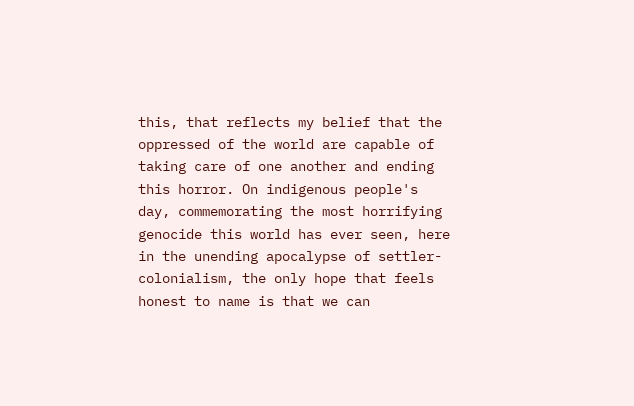this, that reflects my belief that the oppressed of the world are capable of taking care of one another and ending this horror. On indigenous people's day, commemorating the most horrifying genocide this world has ever seen, here in the unending apocalypse of settler-colonialism, the only hope that feels honest to name is that we can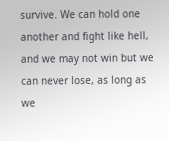survive. We can hold one another and fight like hell, and we may not win but we can never lose, as long as we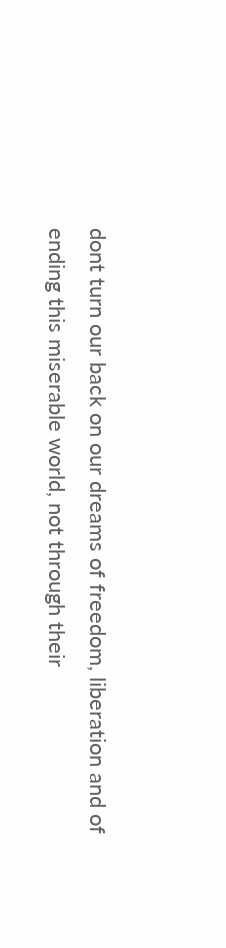dont turn our back on our dreams of freedom, liberation and of ending this miserable world, not through their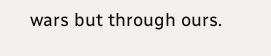wars but through ours.